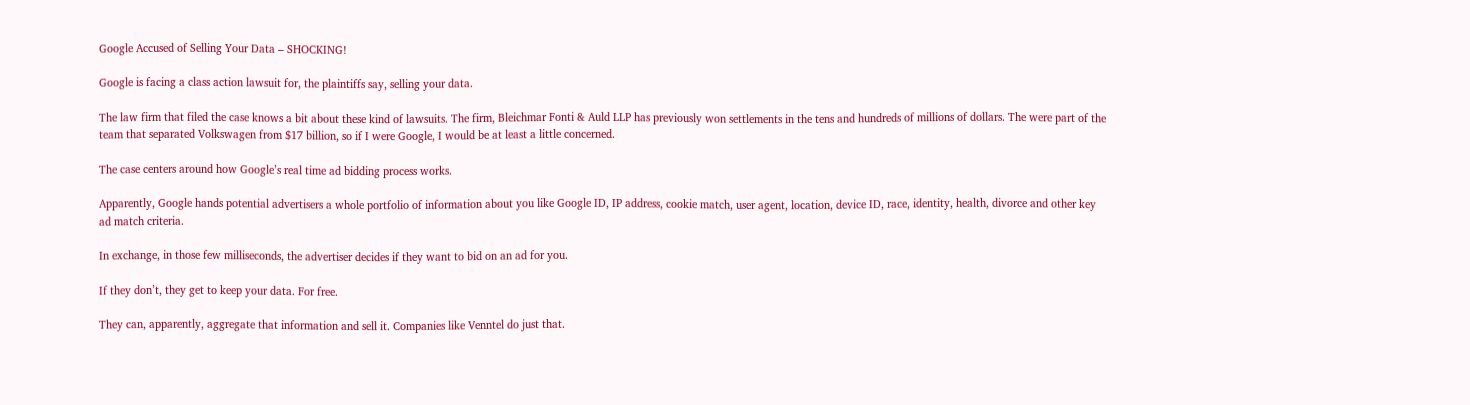Google Accused of Selling Your Data – SHOCKING!

Google is facing a class action lawsuit for, the plaintiffs say, selling your data.

The law firm that filed the case knows a bit about these kind of lawsuits. The firm, Bleichmar Fonti & Auld LLP has previously won settlements in the tens and hundreds of millions of dollars. The were part of the team that separated Volkswagen from $17 billion, so if I were Google, I would be at least a little concerned.

The case centers around how Google’s real time ad bidding process works.

Apparently, Google hands potential advertisers a whole portfolio of information about you like Google ID, IP address, cookie match, user agent, location, device ID, race, identity, health, divorce and other key ad match criteria.

In exchange, in those few milliseconds, the advertiser decides if they want to bid on an ad for you.

If they don’t, they get to keep your data. For free.

They can, apparently, aggregate that information and sell it. Companies like Venntel do just that.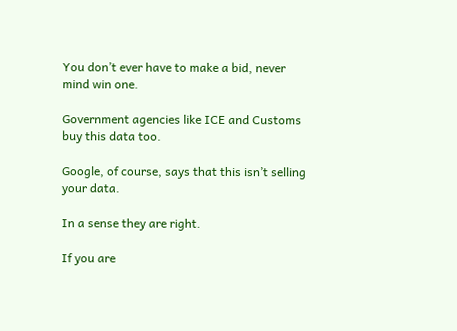You don’t ever have to make a bid, never mind win one.

Government agencies like ICE and Customs buy this data too.

Google, of course, says that this isn’t selling your data.

In a sense they are right.

If you are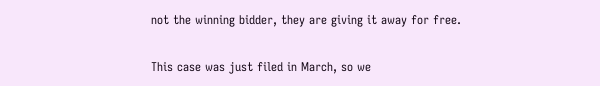not the winning bidder, they are giving it away for free.

This case was just filed in March, so we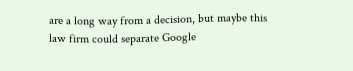are a long way from a decision, but maybe this law firm could separate Google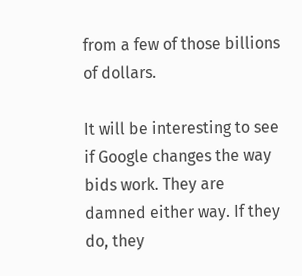from a few of those billions of dollars.

It will be interesting to see if Google changes the way bids work. They are damned either way. If they do, they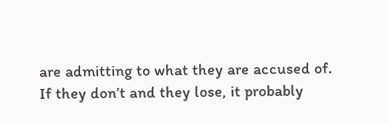are admitting to what they are accused of. If they don’t and they lose, it probably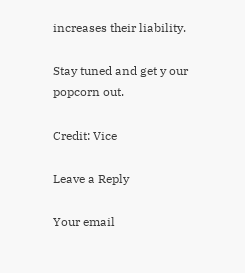increases their liability.

Stay tuned and get y our popcorn out.

Credit: Vice

Leave a Reply

Your email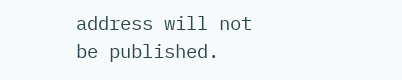address will not be published.